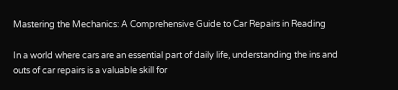Mastering the Mechanics: A Comprehensive Guide to Car Repairs in Reading

In a world where cars are an essential part of daily life, understanding the ins and outs of car repairs is a valuable skill for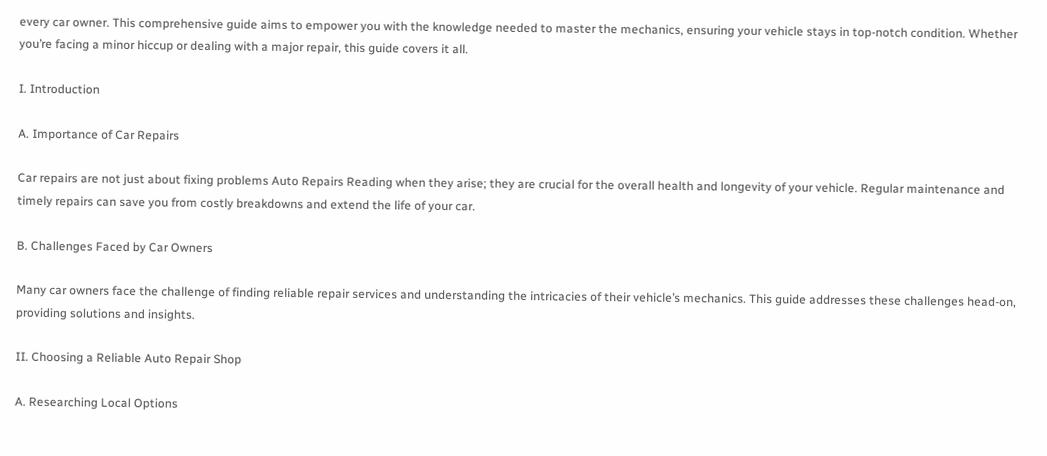every car owner. This comprehensive guide aims to empower you with the knowledge needed to master the mechanics, ensuring your vehicle stays in top-notch condition. Whether you’re facing a minor hiccup or dealing with a major repair, this guide covers it all.

I. Introduction

A. Importance of Car Repairs

Car repairs are not just about fixing problems Auto Repairs Reading when they arise; they are crucial for the overall health and longevity of your vehicle. Regular maintenance and timely repairs can save you from costly breakdowns and extend the life of your car.

B. Challenges Faced by Car Owners

Many car owners face the challenge of finding reliable repair services and understanding the intricacies of their vehicle’s mechanics. This guide addresses these challenges head-on, providing solutions and insights.

II. Choosing a Reliable Auto Repair Shop

A. Researching Local Options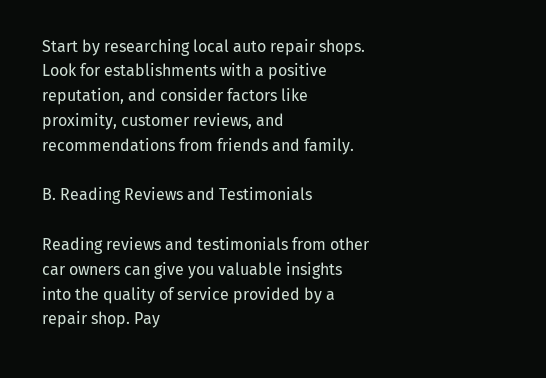Start by researching local auto repair shops. Look for establishments with a positive reputation, and consider factors like proximity, customer reviews, and recommendations from friends and family.

B. Reading Reviews and Testimonials

Reading reviews and testimonials from other car owners can give you valuable insights into the quality of service provided by a repair shop. Pay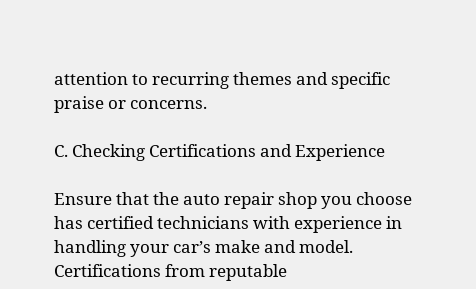attention to recurring themes and specific praise or concerns.

C. Checking Certifications and Experience

Ensure that the auto repair shop you choose has certified technicians with experience in handling your car’s make and model. Certifications from reputable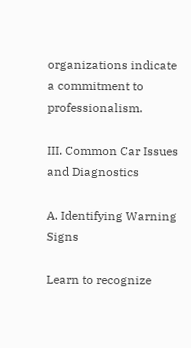organizations indicate a commitment to professionalism.

III. Common Car Issues and Diagnostics

A. Identifying Warning Signs

Learn to recognize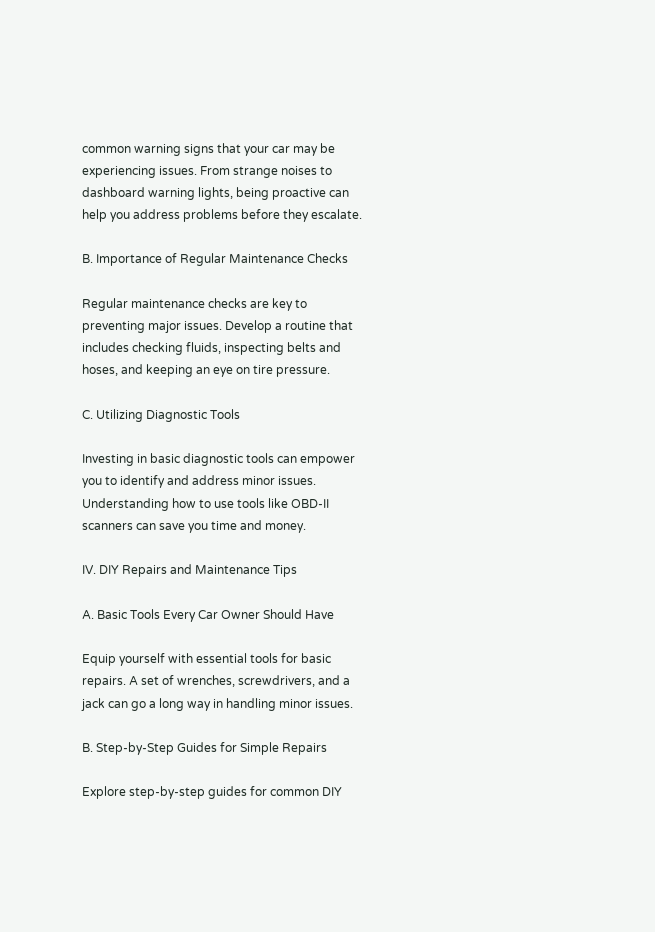common warning signs that your car may be experiencing issues. From strange noises to dashboard warning lights, being proactive can help you address problems before they escalate.

B. Importance of Regular Maintenance Checks

Regular maintenance checks are key to preventing major issues. Develop a routine that includes checking fluids, inspecting belts and hoses, and keeping an eye on tire pressure.

C. Utilizing Diagnostic Tools

Investing in basic diagnostic tools can empower you to identify and address minor issues. Understanding how to use tools like OBD-II scanners can save you time and money.

IV. DIY Repairs and Maintenance Tips

A. Basic Tools Every Car Owner Should Have

Equip yourself with essential tools for basic repairs. A set of wrenches, screwdrivers, and a jack can go a long way in handling minor issues.

B. Step-by-Step Guides for Simple Repairs

Explore step-by-step guides for common DIY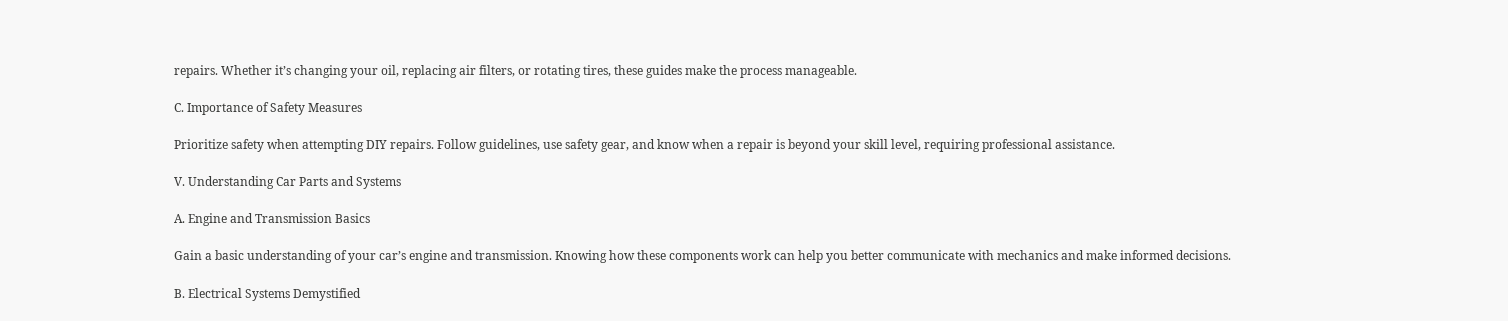repairs. Whether it’s changing your oil, replacing air filters, or rotating tires, these guides make the process manageable.

C. Importance of Safety Measures

Prioritize safety when attempting DIY repairs. Follow guidelines, use safety gear, and know when a repair is beyond your skill level, requiring professional assistance.

V. Understanding Car Parts and Systems

A. Engine and Transmission Basics

Gain a basic understanding of your car’s engine and transmission. Knowing how these components work can help you better communicate with mechanics and make informed decisions.

B. Electrical Systems Demystified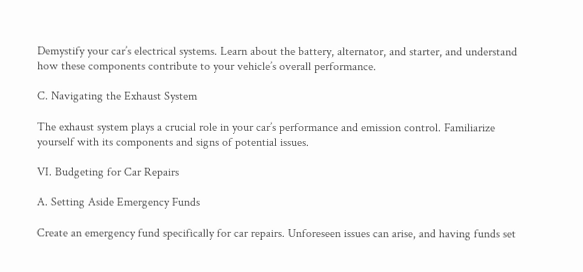Demystify your car’s electrical systems. Learn about the battery, alternator, and starter, and understand how these components contribute to your vehicle’s overall performance.

C. Navigating the Exhaust System

The exhaust system plays a crucial role in your car’s performance and emission control. Familiarize yourself with its components and signs of potential issues.

VI. Budgeting for Car Repairs

A. Setting Aside Emergency Funds

Create an emergency fund specifically for car repairs. Unforeseen issues can arise, and having funds set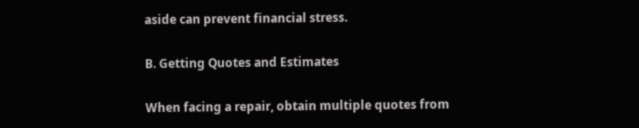aside can prevent financial stress.

B. Getting Quotes and Estimates

When facing a repair, obtain multiple quotes from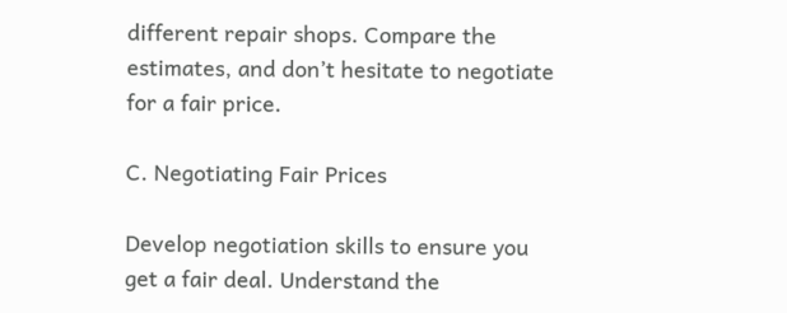different repair shops. Compare the estimates, and don’t hesitate to negotiate for a fair price.

C. Negotiating Fair Prices

Develop negotiation skills to ensure you get a fair deal. Understand the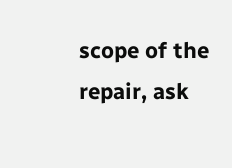scope of the repair, ask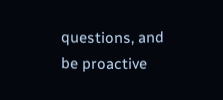questions, and be proactive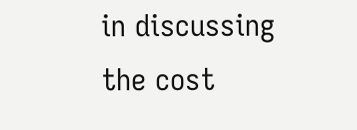in discussing the cost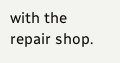with the repair shop.